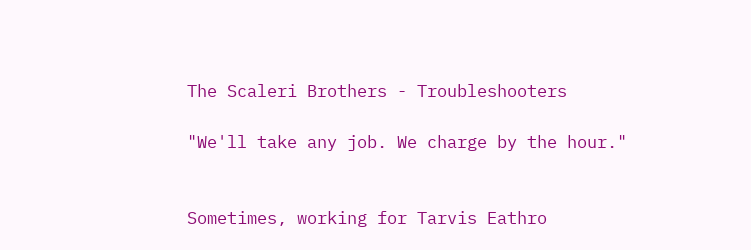The Scaleri Brothers - Troubleshooters

"We'll take any job. We charge by the hour."


Sometimes, working for Tarvis Eathro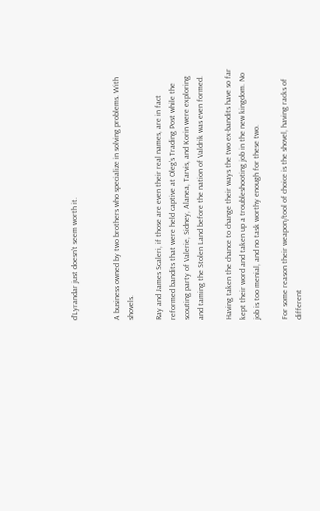d’Lyrandar just doesn’t seem worth it.


A business owned by two brothers who specialize in solving problems. With shovels.

Ray and James Scaleri, if those are even their real names, are in fact reformed bandits that were held captive at Oleg’s Trading Post while the scouting party of Valerie, Sidney, Alanea, Tarvis, and Korin were exploring and taming the Stolen Land before the nation of Valdrik was even formed.

Having taken the chance to change their ways the two ex-bandits have so far kept their word and taken up a troubleshooting job in the new kingdom. No job is too menial, and no task worthy enough for these two.

For some reason their weapon/tool of choice is the shovel, having racks of different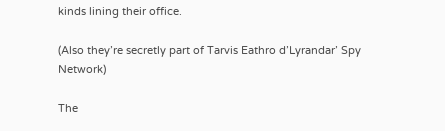kinds lining their office.

(Also they’re secretly part of Tarvis Eathro d’Lyrandar’ Spy Network)

The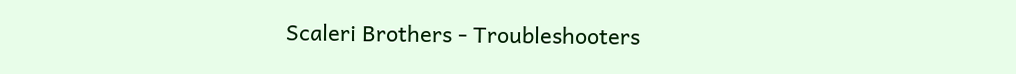Scaleri Brothers - Troubleshooters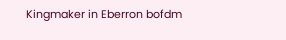Kingmaker in Eberron bofdm